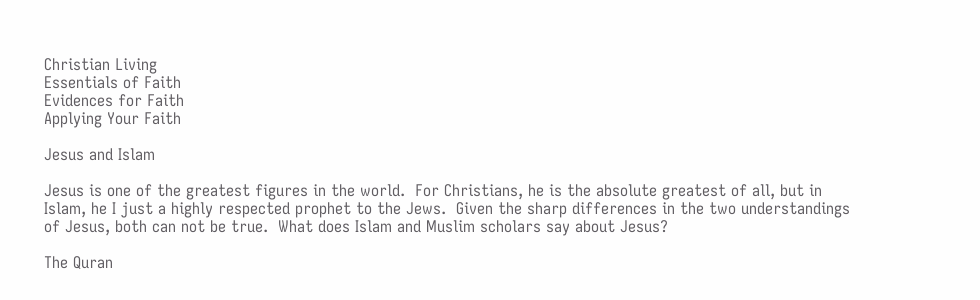Christian Living
Essentials of Faith
Evidences for Faith
Applying Your Faith

Jesus and Islam

Jesus is one of the greatest figures in the world.  For Christians, he is the absolute greatest of all, but in Islam, he I just a highly respected prophet to the Jews.  Given the sharp differences in the two understandings of Jesus, both can not be true.  What does Islam and Muslim scholars say about Jesus?

The Quran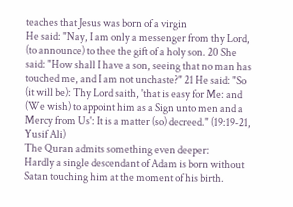teaches that Jesus was born of a virgin
He said: "Nay, I am only a messenger from thy Lord, (to announce) to thee the gift of a holy son. 20 She said: "How shall I have a son, seeing that no man has touched me, and I am not unchaste?" 21 He said: "So (it will be): Thy Lord saith, 'that is easy for Me: and (We wish) to appoint him as a Sign unto men and a Mercy from Us': It is a matter (so) decreed." (19:19-21, Yusif Ali)
The Quran admits something even deeper:
Hardly a single descendant of Adam is born without Satan touching him at the moment of his birth.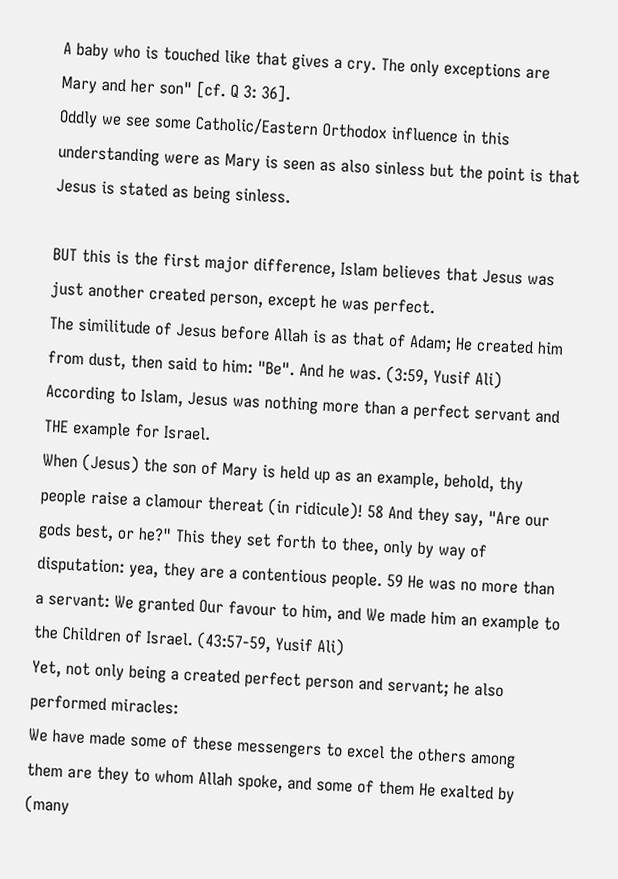A baby who is touched like that gives a cry. The only exceptions are Mary and her son" [cf. Q 3: 36].
Oddly we see some Catholic/Eastern Orthodox influence in this understanding were as Mary is seen as also sinless but the point is that Jesus is stated as being sinless.

BUT this is the first major difference, Islam believes that Jesus was just another created person, except he was perfect.
The similitude of Jesus before Allah is as that of Adam; He created him from dust, then said to him: "Be". And he was. (3:59, Yusif Ali)
According to Islam, Jesus was nothing more than a perfect servant and THE example for Israel.
When (Jesus) the son of Mary is held up as an example, behold, thy people raise a clamour thereat (in ridicule)! 58 And they say, "Are our gods best, or he?" This they set forth to thee, only by way of disputation: yea, they are a contentious people. 59 He was no more than a servant: We granted Our favour to him, and We made him an example to the Children of Israel. (43:57-59, Yusif Ali)
Yet, not only being a created perfect person and servant; he also performed miracles:
We have made some of these messengers to excel the others among them are they to whom Allah spoke, and some of them He exalted by (many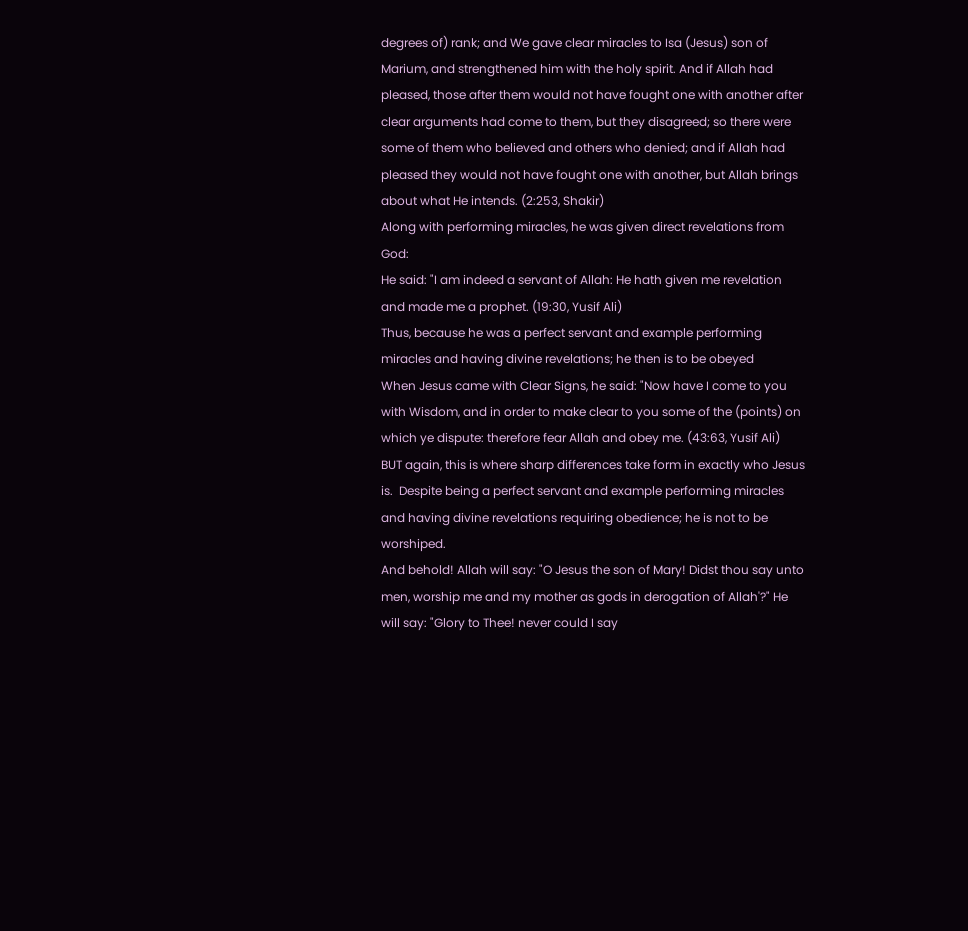degrees of) rank; and We gave clear miracles to Isa (Jesus) son of Marium, and strengthened him with the holy spirit. And if Allah had pleased, those after them would not have fought one with another after clear arguments had come to them, but they disagreed; so there were some of them who believed and others who denied; and if Allah had pleased they would not have fought one with another, but Allah brings about what He intends. (2:253, Shakir)
Along with performing miracles, he was given direct revelations from God:
He said: "I am indeed a servant of Allah: He hath given me revelation and made me a prophet. (19:30, Yusif Ali)
Thus, because he was a perfect servant and example performing miracles and having divine revelations; he then is to be obeyed
When Jesus came with Clear Signs, he said: "Now have I come to you with Wisdom, and in order to make clear to you some of the (points) on which ye dispute: therefore fear Allah and obey me. (43:63, Yusif Ali)
BUT again, this is where sharp differences take form in exactly who Jesus is.  Despite being a perfect servant and example performing miracles and having divine revelations requiring obedience; he is not to be worshiped.
And behold! Allah will say: "O Jesus the son of Mary! Didst thou say unto men, worship me and my mother as gods in derogation of Allah'?" He will say: "Glory to Thee! never could I say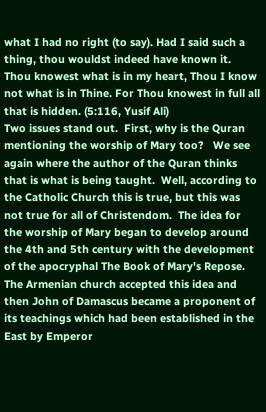what I had no right (to say). Had I said such a thing, thou wouldst indeed have known it. Thou knowest what is in my heart, Thou I know not what is in Thine. For Thou knowest in full all that is hidden. (5:116, Yusif Ali)
Two issues stand out.  First, why is the Quran mentioning the worship of Mary too?   We see again where the author of the Quran thinks that is what is being taught.  Well, according to the Catholic Church this is true, but this was not true for all of Christendom.  The idea for the worship of Mary began to develop around the 4th and 5th century with the development of the apocryphal The Book of Mary's Repose. The Armenian church accepted this idea and then John of Damascus became a proponent of its teachings which had been established in the East by Emperor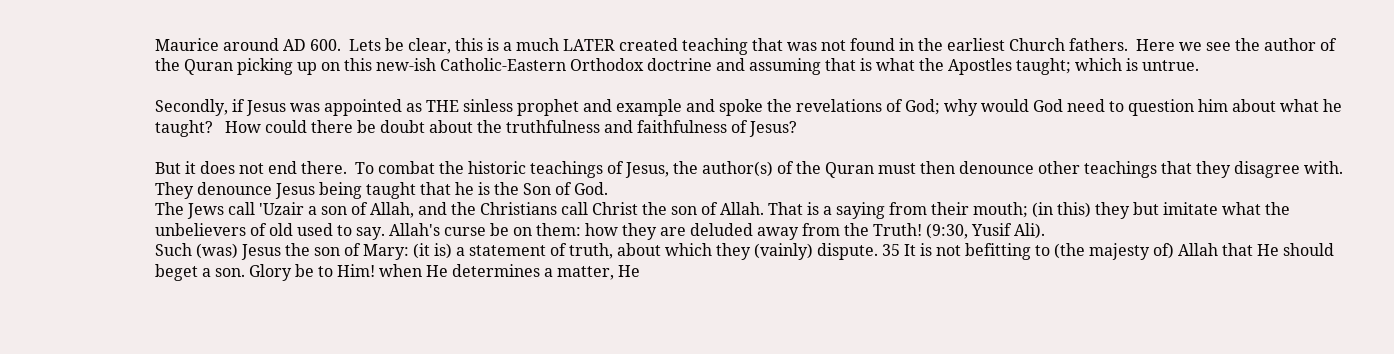Maurice around AD 600.  Lets be clear, this is a much LATER created teaching that was not found in the earliest Church fathers.  Here we see the author of the Quran picking up on this new-ish Catholic-Eastern Orthodox doctrine and assuming that is what the Apostles taught; which is untrue.

Secondly, if Jesus was appointed as THE sinless prophet and example and spoke the revelations of God; why would God need to question him about what he taught?   How could there be doubt about the truthfulness and faithfulness of Jesus?

But it does not end there.  To combat the historic teachings of Jesus, the author(s) of the Quran must then denounce other teachings that they disagree with.  They denounce Jesus being taught that he is the Son of God.
The Jews call 'Uzair a son of Allah, and the Christians call Christ the son of Allah. That is a saying from their mouth; (in this) they but imitate what the unbelievers of old used to say. Allah's curse be on them: how they are deluded away from the Truth! (9:30, Yusif Ali).
Such (was) Jesus the son of Mary: (it is) a statement of truth, about which they (vainly) dispute. 35 It is not befitting to (the majesty of) Allah that He should beget a son. Glory be to Him! when He determines a matter, He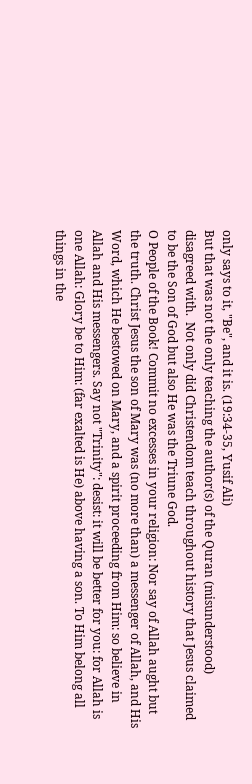only says to it, "Be", and it is. (19:34-35, Yusif Ali)
But that was not the only teaching the author(s) of the Quran (misunderstood) disagreed with.  Not only did Christendom teach throughout history that Jesus claimed to be the Son of God but also He was the Triune God.
O People of the Book! Commit no excesses in your religion: Nor say of Allah aught but the truth. Christ Jesus the son of Mary was (no more than) a messenger of Allah, and His Word, which He bestowed on Mary, and a spirit proceeding from Him: so believe in Allah and His messengers. Say not "Trinity": desist: it will be better for you: for Allah is one Allah: Glory be to Him: (far exalted is He) above having a son. To Him belong all things in the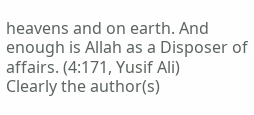heavens and on earth. And enough is Allah as a Disposer of affairs. (4:171, Yusif Ali)
Clearly the author(s)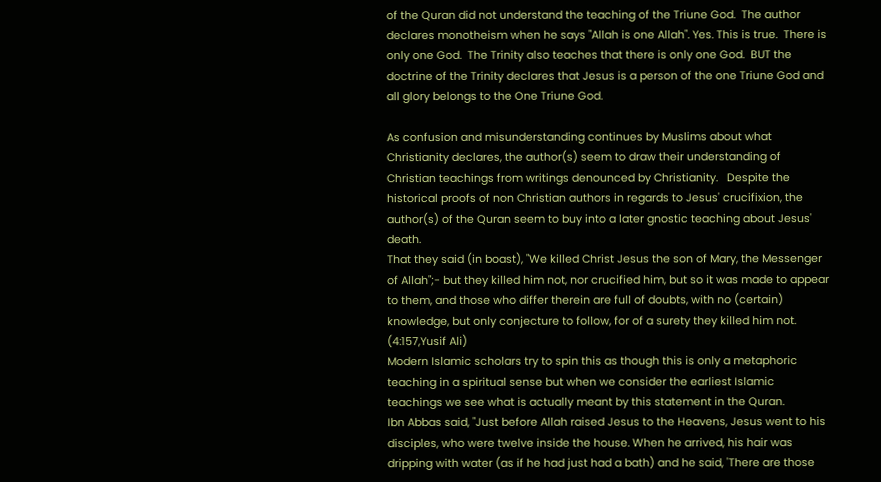of the Quran did not understand the teaching of the Triune God.  The author declares monotheism when he says "Allah is one Allah". Yes. This is true.  There is only one God.  The Trinity also teaches that there is only one God.  BUT the doctrine of the Trinity declares that Jesus is a person of the one Triune God and all glory belongs to the One Triune God.

As confusion and misunderstanding continues by Muslims about what Christianity declares, the author(s) seem to draw their understanding of Christian teachings from writings denounced by Christianity.   Despite the historical proofs of non Christian authors in regards to Jesus' crucifixion, the author(s) of the Quran seem to buy into a later gnostic teaching about Jesus' death.
That they said (in boast), "We killed Christ Jesus the son of Mary, the Messenger of Allah";- but they killed him not, nor crucified him, but so it was made to appear to them, and those who differ therein are full of doubts, with no (certain) knowledge, but only conjecture to follow, for of a surety they killed him not. (4:157,Yusif Ali)
Modern Islamic scholars try to spin this as though this is only a metaphoric teaching in a spiritual sense but when we consider the earliest Islamic teachings we see what is actually meant by this statement in the Quran.
Ibn Abbas said, "Just before Allah raised Jesus to the Heavens, Jesus went to his disciples, who were twelve inside the house. When he arrived, his hair was dripping with water (as if he had just had a bath) and he said, 'There are those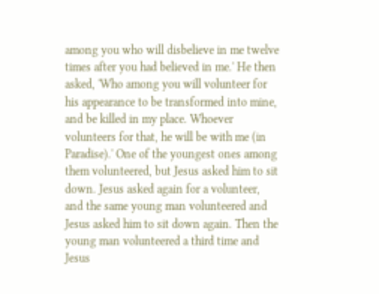among you who will disbelieve in me twelve times after you had believed in me.' He then asked, 'Who among you will volunteer for his appearance to be transformed into mine, and be killed in my place. Whoever volunteers for that, he will be with me (in Paradise).' One of the youngest ones among them volunteered, but Jesus asked him to sit down. Jesus asked again for a volunteer, and the same young man volunteered and Jesus asked him to sit down again. Then the young man volunteered a third time and Jesus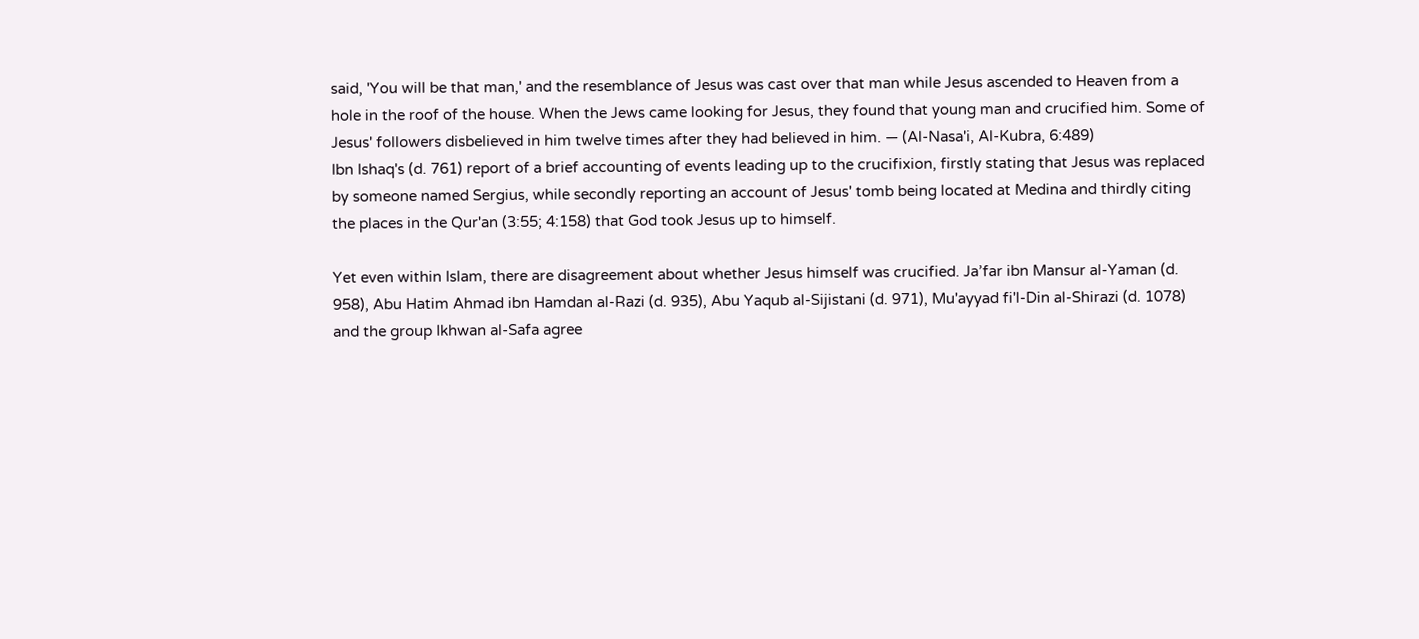said, 'You will be that man,' and the resemblance of Jesus was cast over that man while Jesus ascended to Heaven from a hole in the roof of the house. When the Jews came looking for Jesus, they found that young man and crucified him. Some of Jesus' followers disbelieved in him twelve times after they had believed in him. — (Al-Nasa'i, Al-Kubra, 6:489)
Ibn Ishaq's (d. 761) report of a brief accounting of events leading up to the crucifixion, firstly stating that Jesus was replaced by someone named Sergius, while secondly reporting an account of Jesus' tomb being located at Medina and thirdly citing the places in the Qur'an (3:55; 4:158) that God took Jesus up to himself.

Yet even within Islam, there are disagreement about whether Jesus himself was crucified. Ja’far ibn Mansur al-Yaman (d. 958), Abu Hatim Ahmad ibn Hamdan al-Razi (d. 935), Abu Yaqub al-Sijistani (d. 971), Mu'ayyad fi'l-Din al-Shirazi (d. 1078) and the group Ikhwan al-Safa agree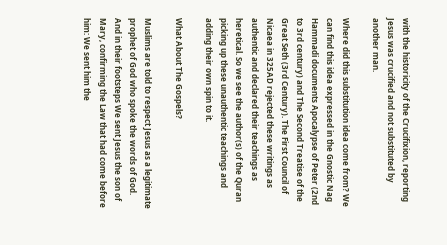with the historicity of the Crucifixion, reporting Jesus was crucified and not substituted by another man.

Where did this substitution idea come from? We can find this idea expressed in the Gnostic Nag Hammadi documents Apocalypse of Peter (2nd to 3rd century) and The Second Treatise of the Great Seth (3rd Century). The First Council of Nicaea in 325AD rejected these writings as authentic and declared their teachings as heretical. So we see the author(s) of the Quran picking up these unauthentic teachings and adding their own spin to it.

What About The Gospels?

Muslims are told to respect Jesus as a legitimate prophet of God who spoke the words of God.
And in their footsteps We sent Jesus the son of Mary, confirming the Law that had come before him: We sent him the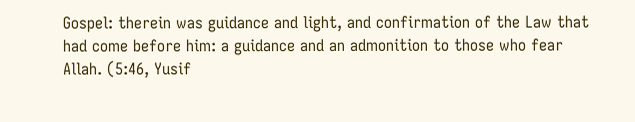Gospel: therein was guidance and light, and confirmation of the Law that had come before him: a guidance and an admonition to those who fear Allah. (5:46, Yusif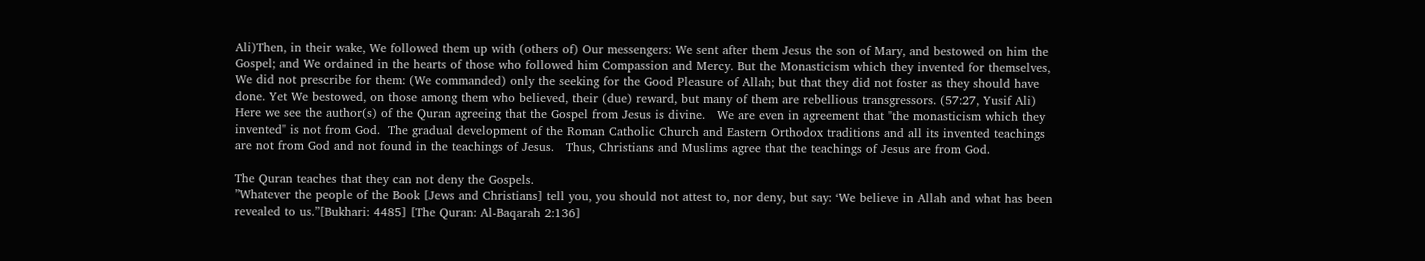Ali)Then, in their wake, We followed them up with (others of) Our messengers: We sent after them Jesus the son of Mary, and bestowed on him the Gospel; and We ordained in the hearts of those who followed him Compassion and Mercy. But the Monasticism which they invented for themselves, We did not prescribe for them: (We commanded) only the seeking for the Good Pleasure of Allah; but that they did not foster as they should have done. Yet We bestowed, on those among them who believed, their (due) reward, but many of them are rebellious transgressors. (57:27, Yusif Ali)
Here we see the author(s) of the Quran agreeing that the Gospel from Jesus is divine.   We are even in agreement that "the monasticism which they invented" is not from God.  The gradual development of the Roman Catholic Church and Eastern Orthodox traditions and all its invented teachings are not from God and not found in the teachings of Jesus.   Thus, Christians and Muslims agree that the teachings of Jesus are from God.

The Quran teaches that they can not deny the Gospels.
”Whatever the people of the Book [Jews and Christians] tell you, you should not attest to, nor deny, but say: ‘We believe in Allah and what has been revealed to us.”[Bukhari: 4485] [The Quran: Al-Baqarah 2:136]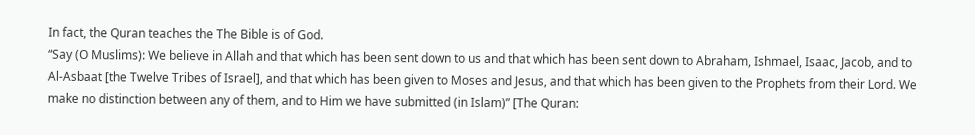In fact, the Quran teaches the The Bible is of God.
“Say (O Muslims): We believe in Allah and that which has been sent down to us and that which has been sent down to Abraham, Ishmael, Isaac, Jacob, and to Al-Asbaat [the Twelve Tribes of Israel], and that which has been given to Moses and Jesus, and that which has been given to the Prophets from their Lord. We make no distinction between any of them, and to Him we have submitted (in Islam)” [The Quran: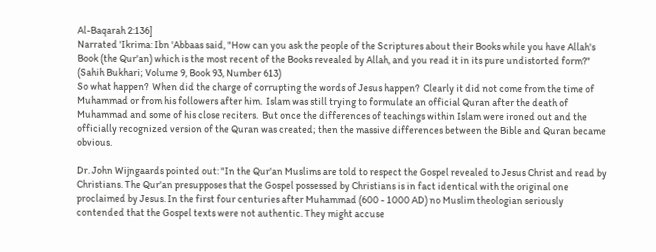Al-Baqarah 2:136]
Narrated 'Ikrima: Ibn 'Abbaas said, "How can you ask the people of the Scriptures about their Books while you have Allah's Book (the Qur'an) which is the most recent of the Books revealed by Allah, and you read it in its pure undistorted form?" (Sahih Bukhari; Volume 9, Book 93, Number 613)
So what happen?  When did the charge of corrupting the words of Jesus happen?  Clearly it did not come from the time of Muhammad or from his followers after him.  Islam was still trying to formulate an official Quran after the death of Muhammad and some of his close reciters.  But once the differences of teachings within Islam were ironed out and the officially recognized version of the Quran was created; then the massive differences between the Bible and Quran became obvious.

Dr. John Wijngaards pointed out: "In the Qur'an Muslims are told to respect the Gospel revealed to Jesus Christ and read by Christians. The Qur'an presupposes that the Gospel possessed by Christians is in fact identical with the original one proclaimed by Jesus. In the first four centuries after Muhammad (600 - 1000 AD) no Muslim theologian seriously contended that the Gospel texts were not authentic. They might accuse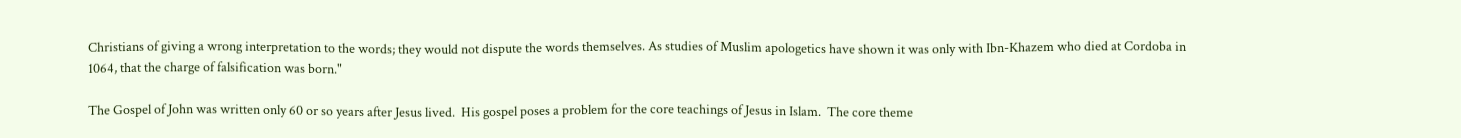Christians of giving a wrong interpretation to the words; they would not dispute the words themselves. As studies of Muslim apologetics have shown it was only with Ibn-Khazem who died at Cordoba in 1064, that the charge of falsification was born."

The Gospel of John was written only 60 or so years after Jesus lived.  His gospel poses a problem for the core teachings of Jesus in Islam.  The core theme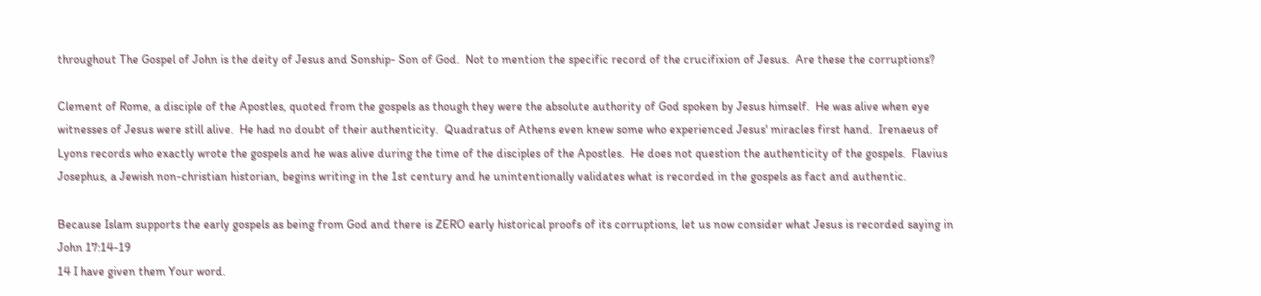throughout The Gospel of John is the deity of Jesus and Sonship- Son of God.  Not to mention the specific record of the crucifixion of Jesus.  Are these the corruptions?

Clement of Rome, a disciple of the Apostles, quoted from the gospels as though they were the absolute authority of God spoken by Jesus himself.  He was alive when eye witnesses of Jesus were still alive.  He had no doubt of their authenticity.  Quadratus of Athens even knew some who experienced Jesus' miracles first hand.  Irenaeus of Lyons records who exactly wrote the gospels and he was alive during the time of the disciples of the Apostles.  He does not question the authenticity of the gospels.  Flavius Josephus, a Jewish non-christian historian, begins writing in the 1st century and he unintentionally validates what is recorded in the gospels as fact and authentic.

Because Islam supports the early gospels as being from God and there is ZERO early historical proofs of its corruptions, let us now consider what Jesus is recorded saying in John 17:14-19
14 I have given them Your word.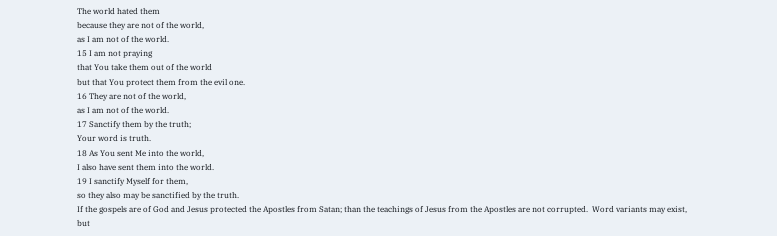The world hated them
because they are not of the world,
as I am not of the world.
15 I am not praying
that You take them out of the world
but that You protect them from the evil one.
16 They are not of the world,
as I am not of the world.
17 Sanctify them by the truth;
Your word is truth.
18 As You sent Me into the world,
I also have sent them into the world.
19 I sanctify Myself for them,
so they also may be sanctified by the truth.
If the gospels are of God and Jesus protected the Apostles from Satan; than the teachings of Jesus from the Apostles are not corrupted.  Word variants may exist, but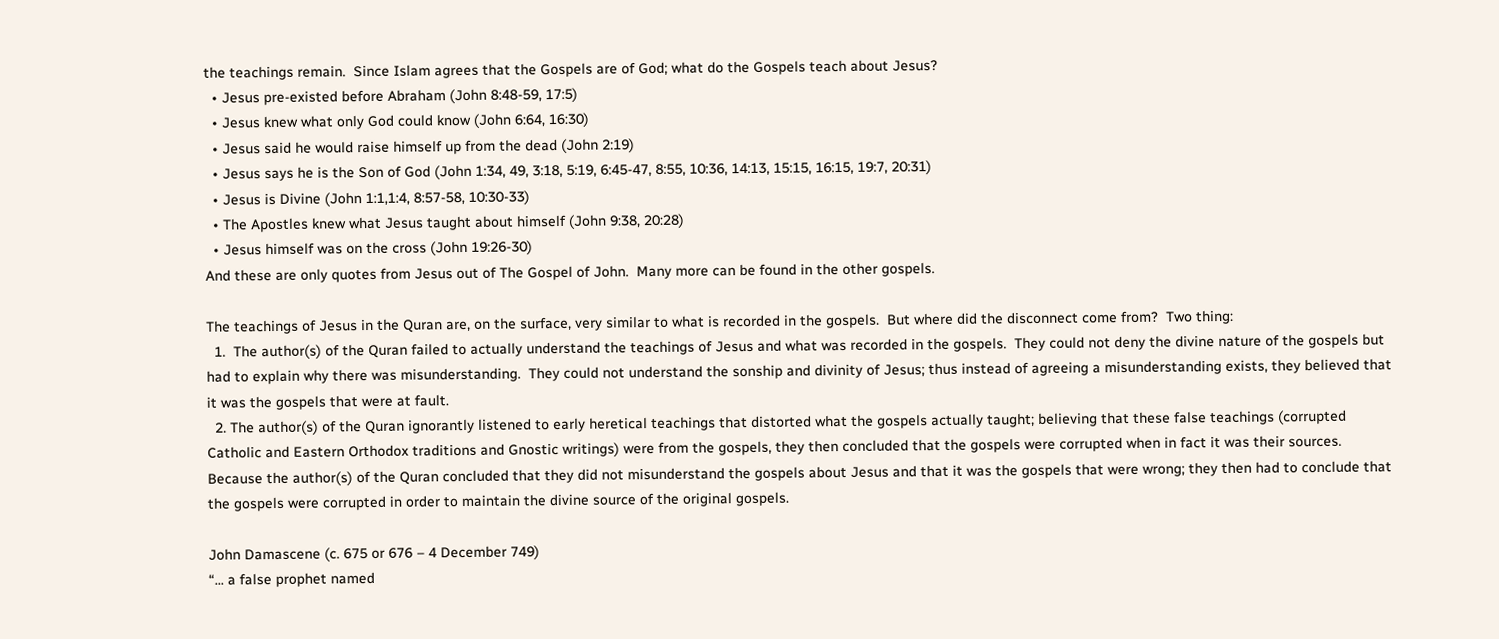the teachings remain.  Since Islam agrees that the Gospels are of God; what do the Gospels teach about Jesus?
  • Jesus pre-existed before Abraham (John 8:48-59, 17:5)
  • Jesus knew what only God could know (John 6:64, 16:30)
  • Jesus said he would raise himself up from the dead (John 2:19)
  • Jesus says he is the Son of God (John 1:34, 49, 3:18, 5:19, 6:45-47, 8:55, 10:36, 14:13, 15:15, 16:15, 19:7, 20:31)
  • Jesus is Divine (John 1:1,1:4, 8:57-58, 10:30-33)
  • The Apostles knew what Jesus taught about himself (John 9:38, 20:28)
  • Jesus himself was on the cross (John 19:26-30)
And these are only quotes from Jesus out of The Gospel of John.  Many more can be found in the other gospels.

The teachings of Jesus in the Quran are, on the surface, very similar to what is recorded in the gospels.  But where did the disconnect come from?  Two thing:
  1.  The author(s) of the Quran failed to actually understand the teachings of Jesus and what was recorded in the gospels.  They could not deny the divine nature of the gospels but had to explain why there was misunderstanding.  They could not understand the sonship and divinity of Jesus; thus instead of agreeing a misunderstanding exists, they believed that it was the gospels that were at fault.
  2. The author(s) of the Quran ignorantly listened to early heretical teachings that distorted what the gospels actually taught; believing that these false teachings (corrupted Catholic and Eastern Orthodox traditions and Gnostic writings) were from the gospels, they then concluded that the gospels were corrupted when in fact it was their sources.
Because the author(s) of the Quran concluded that they did not misunderstand the gospels about Jesus and that it was the gospels that were wrong; they then had to conclude that the gospels were corrupted in order to maintain the divine source of the original gospels.

John Damascene (c. 675 or 676 – 4 December 749)
“... a false prophet named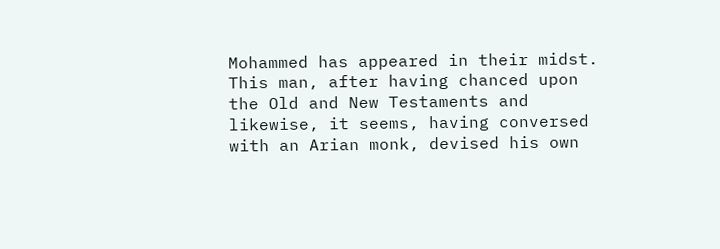Mohammed has appeared in their midst. This man, after having chanced upon the Old and New Testaments and likewise, it seems, having conversed with an Arian monk, devised his own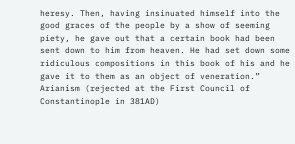heresy. Then, having insinuated himself into the good graces of the people by a show of seeming piety, he gave out that a certain book had been sent down to him from heaven. He had set down some ridiculous compositions in this book of his and he gave it to them as an object of veneration.”
Arianism (rejected at the First Council of Constantinople in 381AD)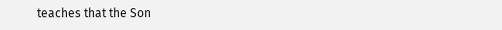teaches that the Son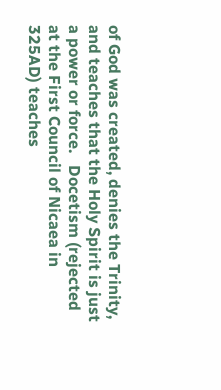of God was created, denies the Trinity, and teaches that the Holy Spirit is just a power or force.   Docetism (rejected at the First Council of Nicaea in 325AD) teaches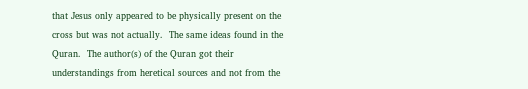that Jesus only appeared to be physically present on the cross but was not actually.  The same ideas found in the Quran.  The author(s) of the Quran got their understandings from heretical sources and not from the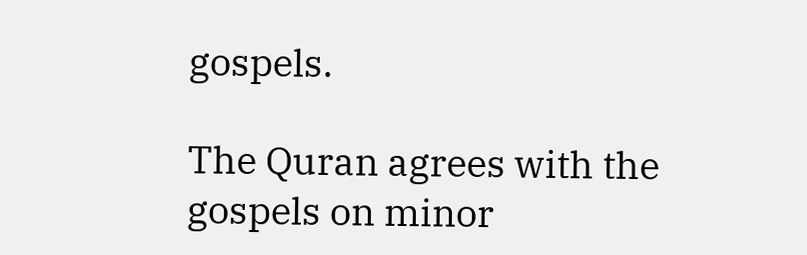gospels.

The Quran agrees with the gospels on minor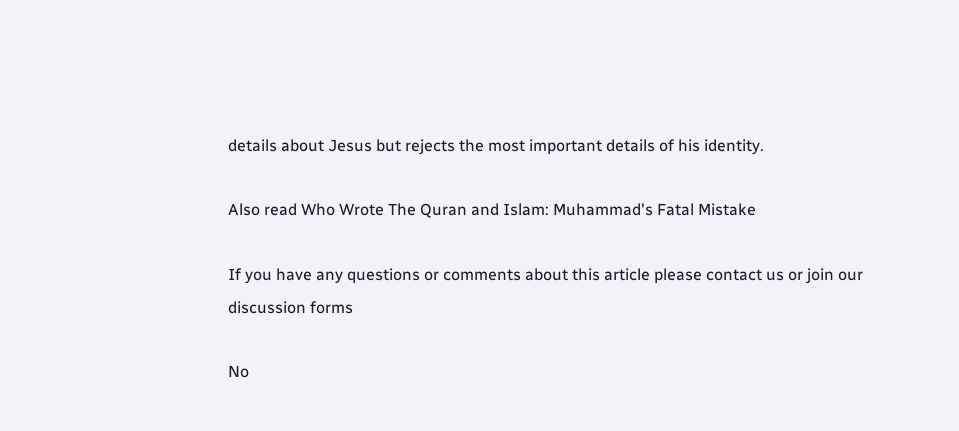details about Jesus but rejects the most important details of his identity.

Also read Who Wrote The Quran and Islam: Muhammad's Fatal Mistake

If you have any questions or comments about this article please contact us or join our discussion forms

No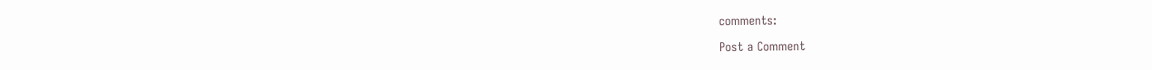comments:

Post a Comment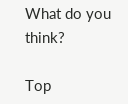What do you think?

Top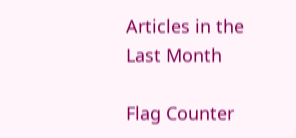Articles in the Last Month

Flag Counter